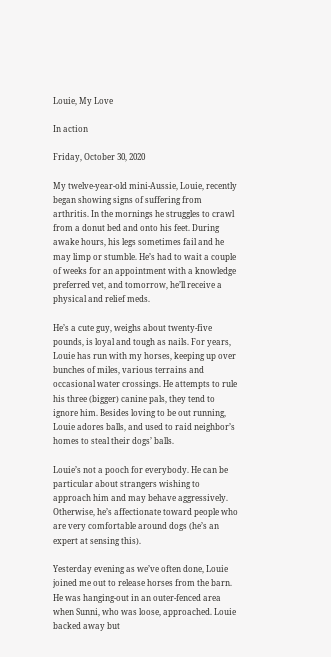Louie, My Love

In action

Friday, October 30, 2020

My twelve-year-old mini-Aussie, Louie, recently began showing signs of suffering from arthritis. In the mornings he struggles to crawl from a donut bed and onto his feet. During awake hours, his legs sometimes fail and he may limp or stumble. He’s had to wait a couple of weeks for an appointment with a knowledge preferred vet, and tomorrow, he’ll receive a physical and relief meds.

He’s a cute guy, weighs about twenty-five pounds, is loyal and tough as nails. For years, Louie has run with my horses, keeping up over bunches of miles, various terrains and occasional water crossings. He attempts to rule his three (bigger) canine pals, they tend to ignore him. Besides loving to be out running, Louie adores balls, and used to raid neighbor’s homes to steal their dogs’ balls.

Louie’s not a pooch for everybody. He can be particular about strangers wishing to approach him and may behave aggressively. Otherwise, he’s affectionate toward people who are very comfortable around dogs (he’s an expert at sensing this).

Yesterday evening as we’ve often done, Louie joined me out to release horses from the barn. He was hanging-out in an outer-fenced area when Sunni, who was loose, approached. Louie backed away but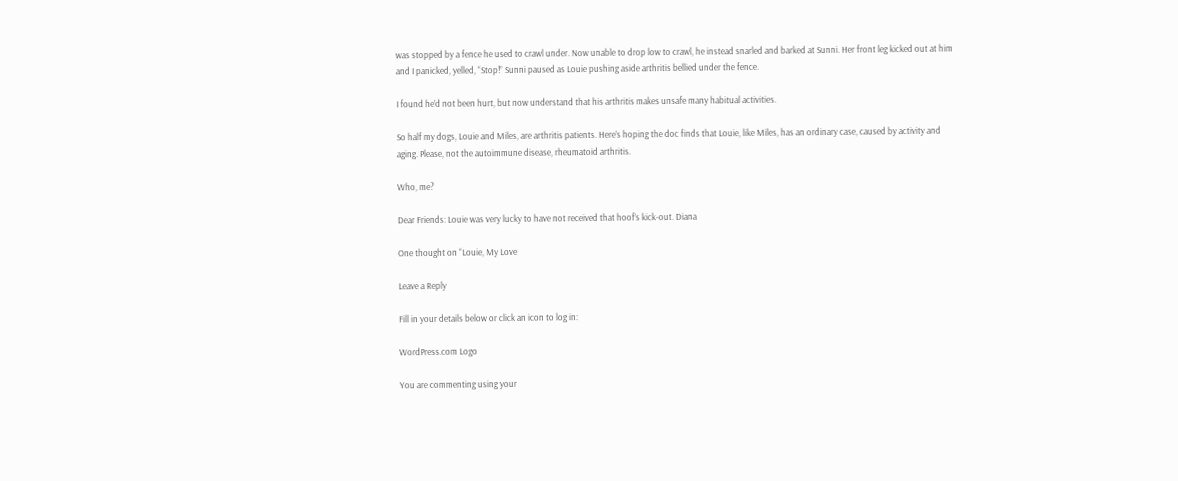was stopped by a fence he used to crawl under. Now unable to drop low to crawl, he instead snarled and barked at Sunni. Her front leg kicked out at him and I panicked, yelled, “Stop!” Sunni paused as Louie pushing aside arthritis bellied under the fence.

I found he’d not been hurt, but now understand that his arthritis makes unsafe many habitual activities.

So half my dogs, Louie and Miles, are arthritis patients. Here’s hoping the doc finds that Louie, like Miles, has an ordinary case, caused by activity and aging. Please, not the autoimmune disease, rheumatoid arthritis.

Who, me?

Dear Friends: Louie was very lucky to have not received that hoof’s kick-out. Diana

One thought on “Louie, My Love

Leave a Reply

Fill in your details below or click an icon to log in:

WordPress.com Logo

You are commenting using your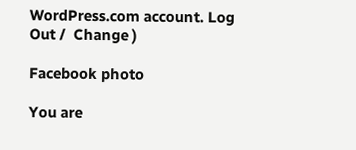WordPress.com account. Log Out /  Change )

Facebook photo

You are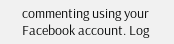commenting using your Facebook account. Log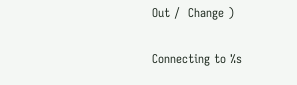Out /  Change )

Connecting to %s